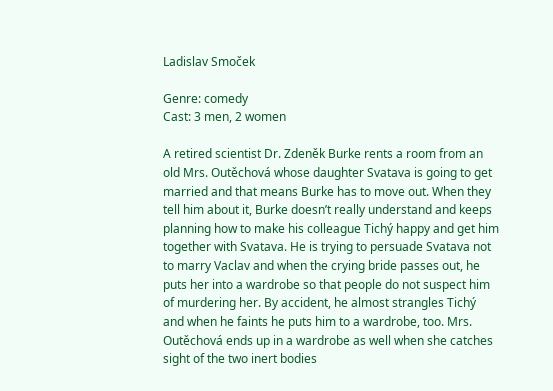Ladislav Smoček

Genre: comedy
Cast: 3 men, 2 women

A retired scientist Dr. Zdeněk Burke rents a room from an old Mrs. Outěchová whose daughter Svatava is going to get married and that means Burke has to move out. When they tell him about it, Burke doesn’t really understand and keeps planning how to make his colleague Tichý happy and get him together with Svatava. He is trying to persuade Svatava not to marry Vaclav and when the crying bride passes out, he puts her into a wardrobe so that people do not suspect him of murdering her. By accident, he almost strangles Tichý and when he faints he puts him to a wardrobe, too. Mrs. Outěchová ends up in a wardrobe as well when she catches sight of the two inert bodies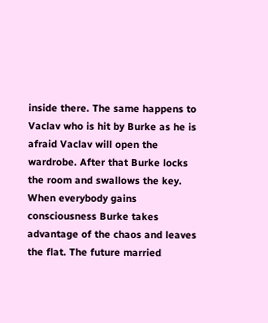inside there. The same happens to Vaclav who is hit by Burke as he is afraid Vaclav will open the wardrobe. After that Burke locks the room and swallows the key. When everybody gains consciousness Burke takes advantage of the chaos and leaves the flat. The future married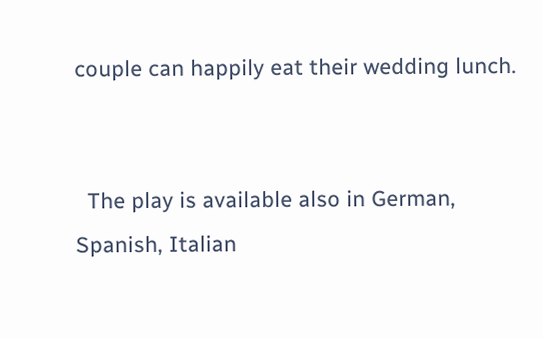couple can happily eat their wedding lunch.


  The play is available also in German, Spanish, Italian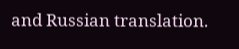and Russian translation.